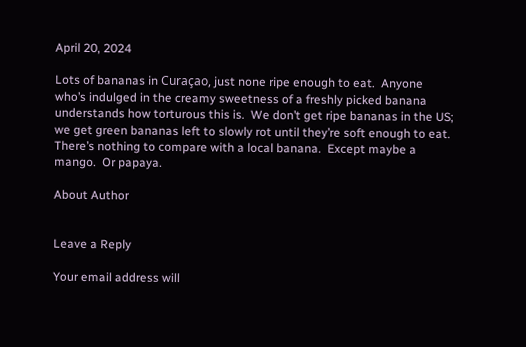April 20, 2024

Lots of bananas in Curaçao, just none ripe enough to eat.  Anyone who’s indulged in the creamy sweetness of a freshly picked banana understands how torturous this is.  We don’t get ripe bananas in the US; we get green bananas left to slowly rot until they’re soft enough to eat.  There’s nothing to compare with a local banana.  Except maybe a mango.  Or papaya.

About Author


Leave a Reply

Your email address will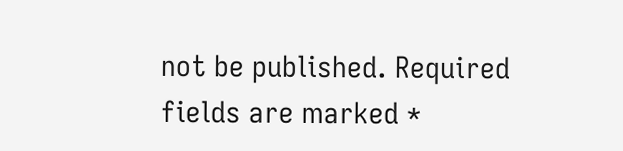not be published. Required fields are marked *